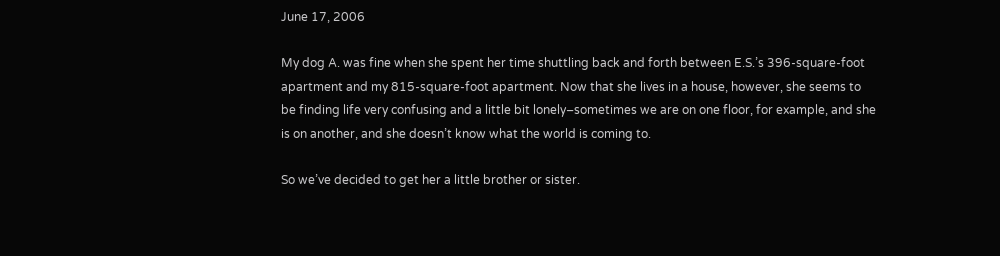June 17, 2006

My dog A. was fine when she spent her time shuttling back and forth between E.S.’s 396-square-foot apartment and my 815-square-foot apartment. Now that she lives in a house, however, she seems to be finding life very confusing and a little bit lonely–sometimes we are on one floor, for example, and she is on another, and she doesn’t know what the world is coming to.

So we’ve decided to get her a little brother or sister.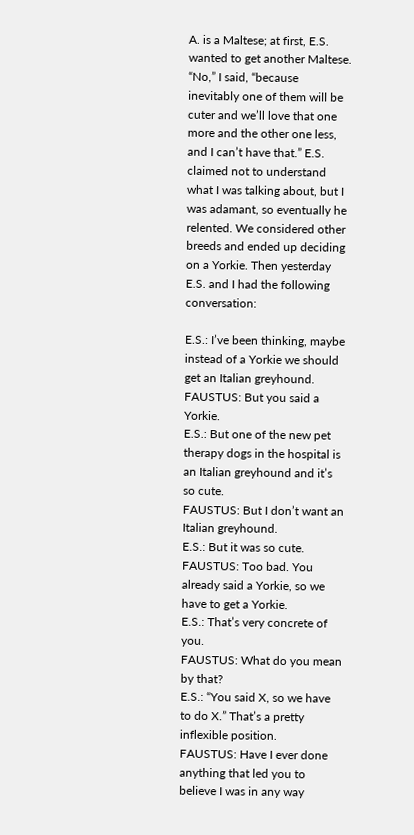A. is a Maltese; at first, E.S. wanted to get another Maltese. “No,” I said, “because inevitably one of them will be cuter and we’ll love that one more and the other one less, and I can’t have that.” E.S. claimed not to understand what I was talking about, but I was adamant, so eventually he relented. We considered other breeds and ended up deciding on a Yorkie. Then yesterday E.S. and I had the following conversation:

E.S.: I’ve been thinking, maybe instead of a Yorkie we should get an Italian greyhound.
FAUSTUS: But you said a Yorkie.
E.S.: But one of the new pet therapy dogs in the hospital is an Italian greyhound and it’s so cute.
FAUSTUS: But I don’t want an Italian greyhound.
E.S.: But it was so cute.
FAUSTUS: Too bad. You already said a Yorkie, so we have to get a Yorkie.
E.S.: That’s very concrete of you.
FAUSTUS: What do you mean by that?
E.S.: “You said X, so we have to do X.” That’s a pretty inflexible position.
FAUSTUS: Have I ever done anything that led you to believe I was in any way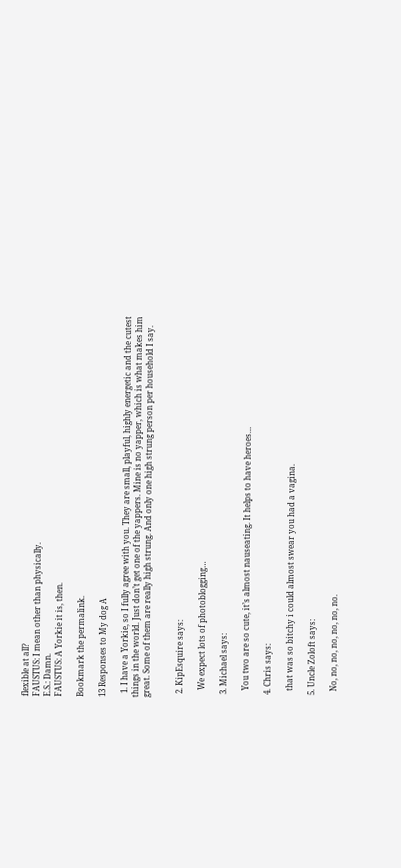flexible at all?
FAUSTUS: I mean other than physically.
E.S.: Damn.
FAUSTUS: A Yorkie it is, then.

Bookmark the permalink.

13 Responses to My dog A

  1. I have a Yorkie, so I fully agree with you. They are small, playful, highly energetic and the cutest things in the world. Just don’t get one of the yappers. Mine is no yapper, which is what makes him great. Some of them are really high strung. And only one high strung person per household I say.


  2. KipEsquire says:

    We expect lots of photoblogging…

  3. Michael says:

    You two are so cute, it’s almost nauseating. It helps to have heroes…

  4. Chris says:

    that was so bitchy i could almost swear you had a vagina.

  5. Uncle Zoloft says:

    No, no, no, no, no, no, no.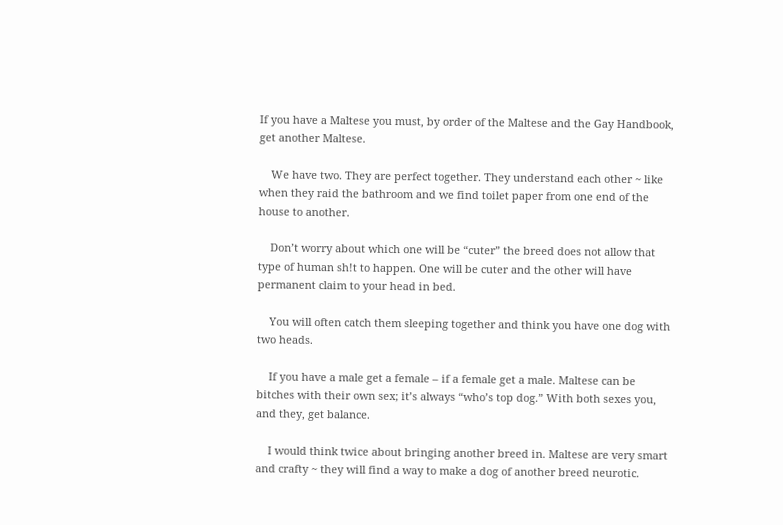If you have a Maltese you must, by order of the Maltese and the Gay Handbook, get another Maltese.

    We have two. They are perfect together. They understand each other ~ like when they raid the bathroom and we find toilet paper from one end of the house to another.

    Don’t worry about which one will be “cuter” the breed does not allow that type of human sh!t to happen. One will be cuter and the other will have permanent claim to your head in bed.

    You will often catch them sleeping together and think you have one dog with two heads.

    If you have a male get a female – if a female get a male. Maltese can be bitches with their own sex; it’s always “who’s top dog.” With both sexes you, and they, get balance.

    I would think twice about bringing another breed in. Maltese are very smart and crafty ~ they will find a way to make a dog of another breed neurotic.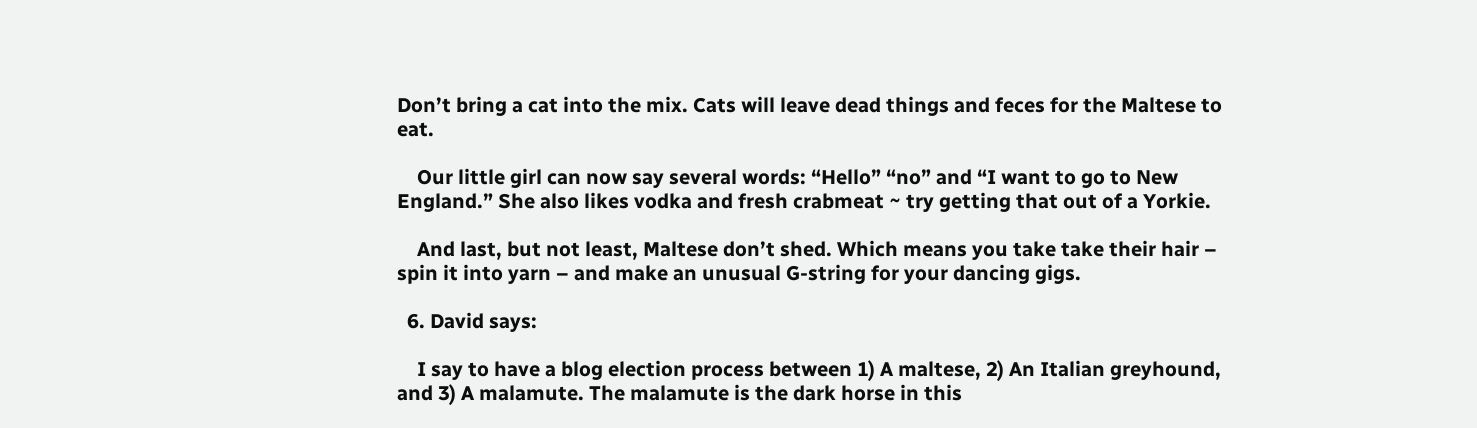Don’t bring a cat into the mix. Cats will leave dead things and feces for the Maltese to eat.

    Our little girl can now say several words: “Hello” “no” and “I want to go to New England.” She also likes vodka and fresh crabmeat ~ try getting that out of a Yorkie.

    And last, but not least, Maltese don’t shed. Which means you take take their hair – spin it into yarn – and make an unusual G-string for your dancing gigs.

  6. David says:

    I say to have a blog election process between 1) A maltese, 2) An Italian greyhound, and 3) A malamute. The malamute is the dark horse in this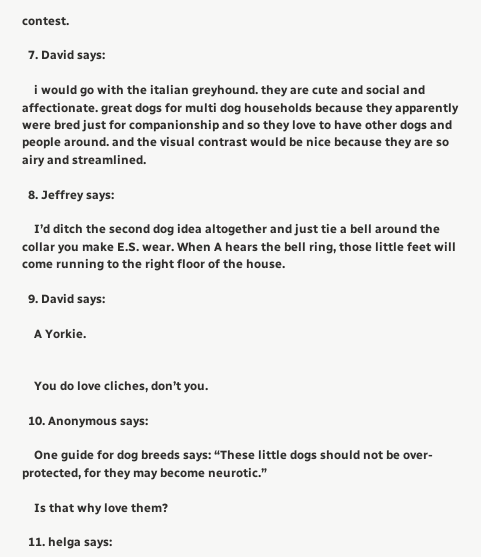contest.

  7. David says:

    i would go with the italian greyhound. they are cute and social and affectionate. great dogs for multi dog households because they apparently were bred just for companionship and so they love to have other dogs and people around. and the visual contrast would be nice because they are so airy and streamlined.

  8. Jeffrey says:

    I’d ditch the second dog idea altogether and just tie a bell around the collar you make E.S. wear. When A hears the bell ring, those little feet will come running to the right floor of the house.

  9. David says:

    A Yorkie.


    You do love cliches, don’t you.

  10. Anonymous says:

    One guide for dog breeds says: “These little dogs should not be over-protected, for they may become neurotic.”

    Is that why love them?

  11. helga says: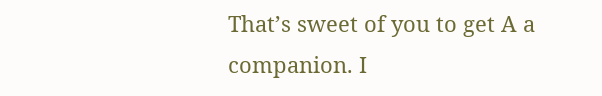That’s sweet of you to get A a companion. I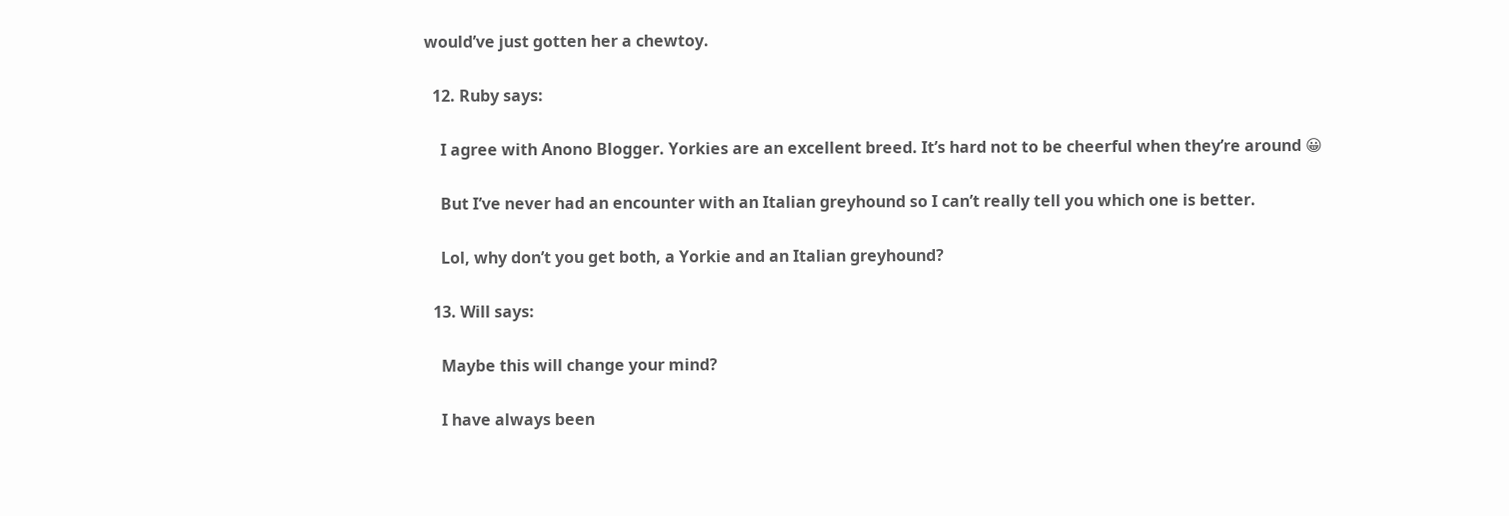would’ve just gotten her a chewtoy.

  12. Ruby says:

    I agree with Anono Blogger. Yorkies are an excellent breed. It’s hard not to be cheerful when they’re around 😀

    But I’ve never had an encounter with an Italian greyhound so I can’t really tell you which one is better.

    Lol, why don’t you get both, a Yorkie and an Italian greyhound?

  13. Will says:

    Maybe this will change your mind?

    I have always been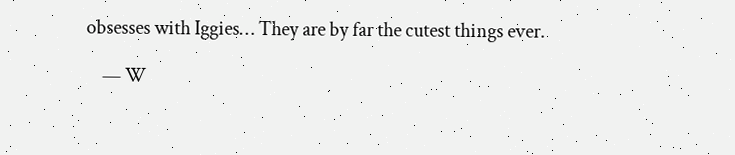obsesses with Iggies… They are by far the cutest things ever.

    — W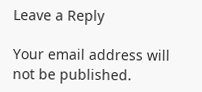Leave a Reply

Your email address will not be published.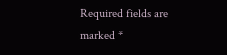Required fields are marked *